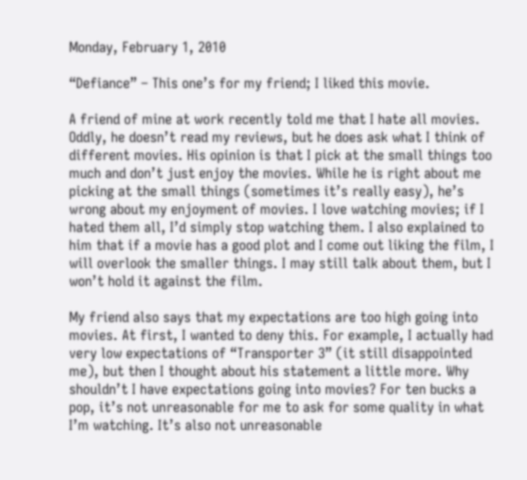Monday, February 1, 2010

“Defiance” – This one’s for my friend; I liked this movie.

A friend of mine at work recently told me that I hate all movies. Oddly, he doesn’t read my reviews, but he does ask what I think of different movies. His opinion is that I pick at the small things too much and don’t just enjoy the movies. While he is right about me picking at the small things (sometimes it’s really easy), he’s wrong about my enjoyment of movies. I love watching movies; if I hated them all, I’d simply stop watching them. I also explained to him that if a movie has a good plot and I come out liking the film, I will overlook the smaller things. I may still talk about them, but I won’t hold it against the film.

My friend also says that my expectations are too high going into movies. At first, I wanted to deny this. For example, I actually had very low expectations of “Transporter 3” (it still disappointed me), but then I thought about his statement a little more. Why shouldn’t I have expectations going into movies? For ten bucks a pop, it’s not unreasonable for me to ask for some quality in what I’m watching. It’s also not unreasonable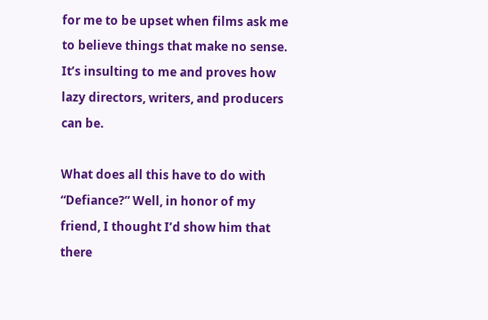for me to be upset when films ask me to believe things that make no sense. It’s insulting to me and proves how lazy directors, writers, and producers can be.

What does all this have to do with “Defiance?” Well, in honor of my friend, I thought I’d show him that there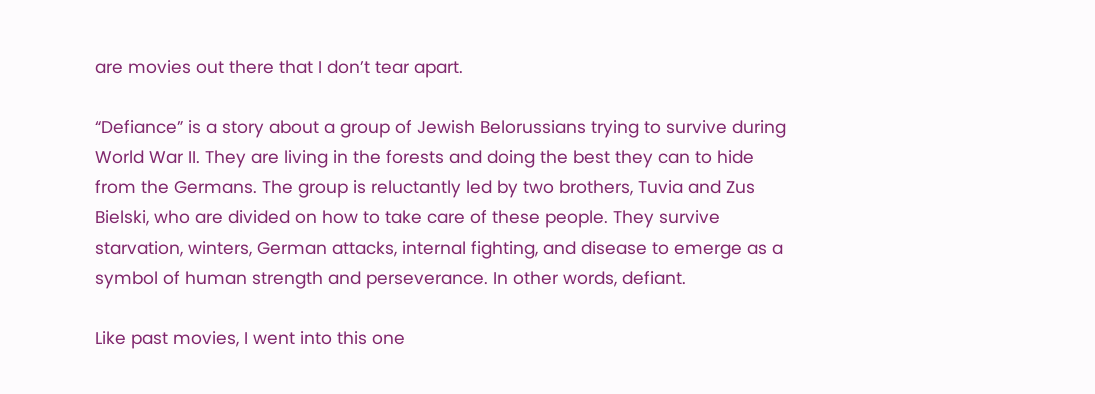are movies out there that I don’t tear apart.

“Defiance” is a story about a group of Jewish Belorussians trying to survive during World War II. They are living in the forests and doing the best they can to hide from the Germans. The group is reluctantly led by two brothers, Tuvia and Zus Bielski, who are divided on how to take care of these people. They survive starvation, winters, German attacks, internal fighting, and disease to emerge as a symbol of human strength and perseverance. In other words, defiant.

Like past movies, I went into this one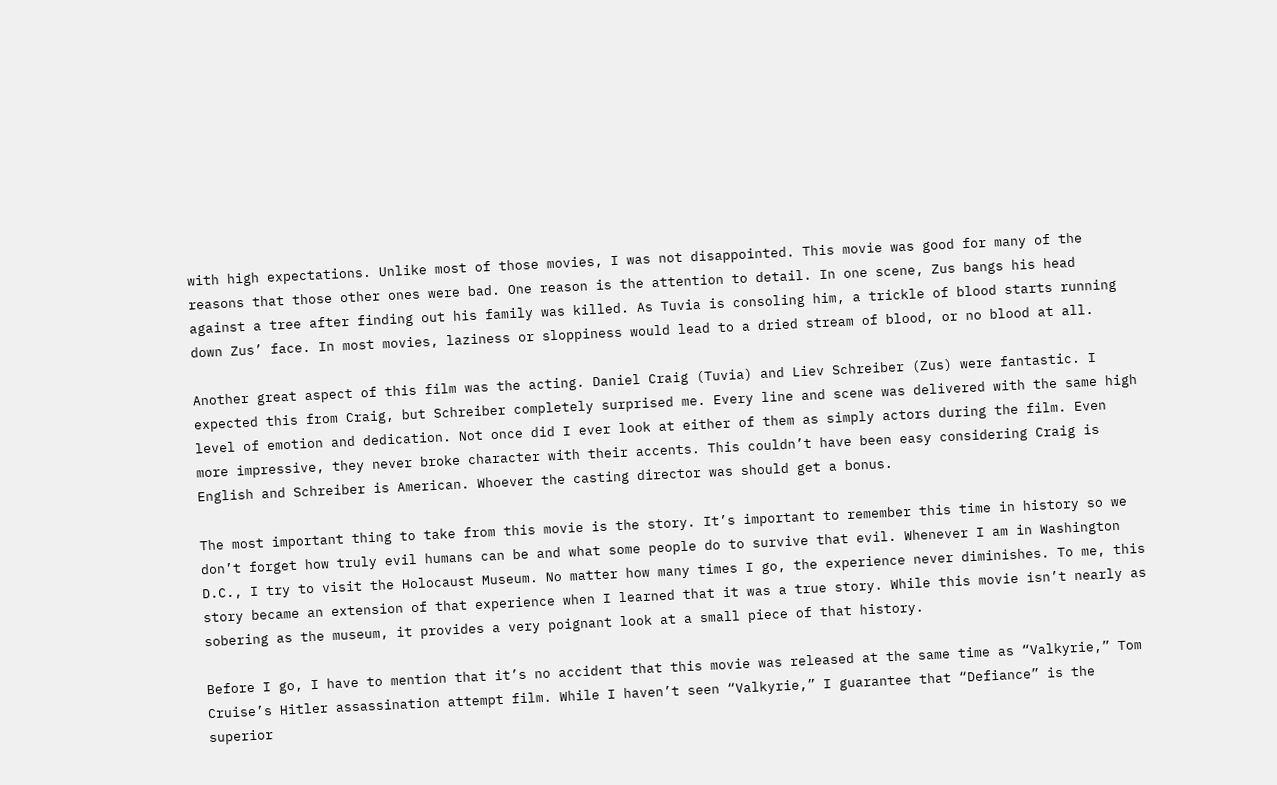with high expectations. Unlike most of those movies, I was not disappointed. This movie was good for many of the reasons that those other ones were bad. One reason is the attention to detail. In one scene, Zus bangs his head against a tree after finding out his family was killed. As Tuvia is consoling him, a trickle of blood starts running down Zus’ face. In most movies, laziness or sloppiness would lead to a dried stream of blood, or no blood at all.

Another great aspect of this film was the acting. Daniel Craig (Tuvia) and Liev Schreiber (Zus) were fantastic. I expected this from Craig, but Schreiber completely surprised me. Every line and scene was delivered with the same high level of emotion and dedication. Not once did I ever look at either of them as simply actors during the film. Even more impressive, they never broke character with their accents. This couldn’t have been easy considering Craig is English and Schreiber is American. Whoever the casting director was should get a bonus.

The most important thing to take from this movie is the story. It’s important to remember this time in history so we don’t forget how truly evil humans can be and what some people do to survive that evil. Whenever I am in Washington D.C., I try to visit the Holocaust Museum. No matter how many times I go, the experience never diminishes. To me, this story became an extension of that experience when I learned that it was a true story. While this movie isn’t nearly as sobering as the museum, it provides a very poignant look at a small piece of that history.

Before I go, I have to mention that it’s no accident that this movie was released at the same time as “Valkyrie,” Tom Cruise’s Hitler assassination attempt film. While I haven’t seen “Valkyrie,” I guarantee that “Defiance” is the superior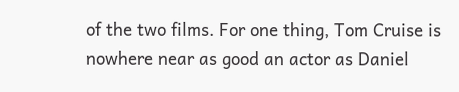of the two films. For one thing, Tom Cruise is nowhere near as good an actor as Daniel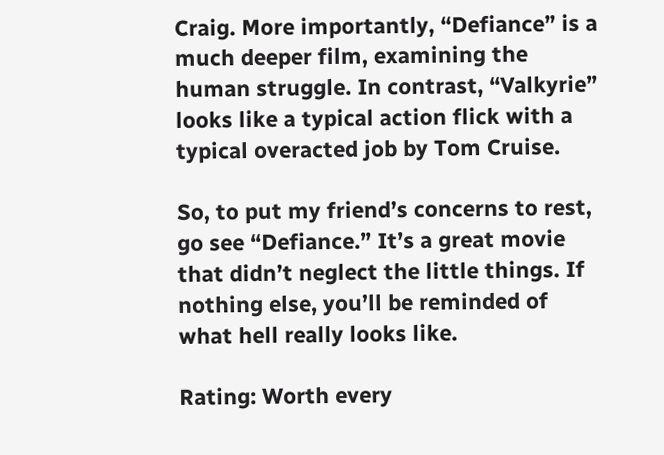Craig. More importantly, “Defiance” is a much deeper film, examining the human struggle. In contrast, “Valkyrie” looks like a typical action flick with a typical overacted job by Tom Cruise.

So, to put my friend’s concerns to rest, go see “Defiance.” It’s a great movie that didn’t neglect the little things. If nothing else, you’ll be reminded of what hell really looks like.

Rating: Worth every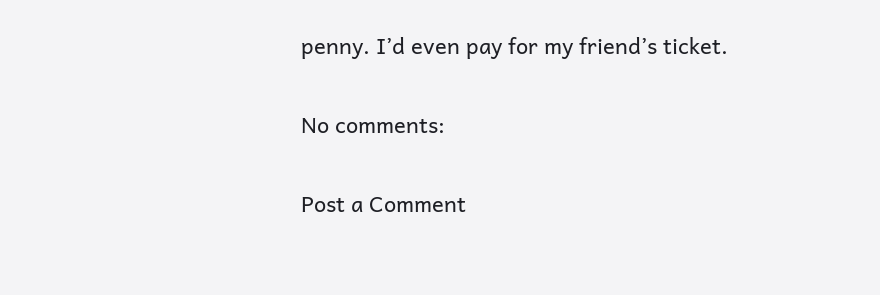penny. I’d even pay for my friend’s ticket.

No comments:

Post a Comment